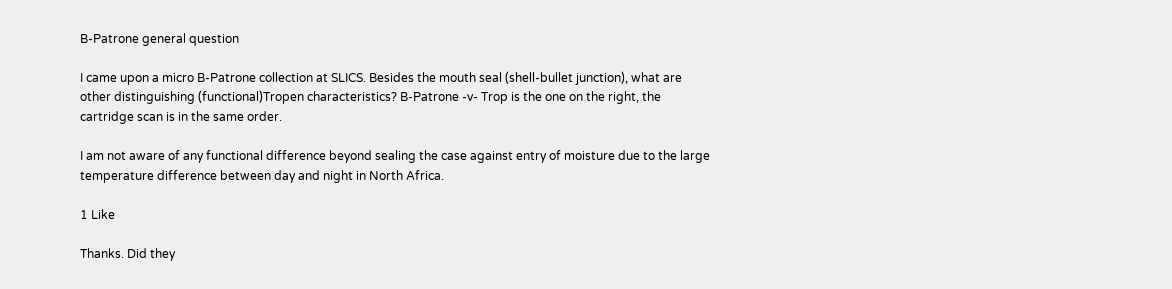B-Patrone general question

I came upon a micro B-Patrone collection at SLICS. Besides the mouth seal (shell-bullet junction), what are other distinguishing (functional)Tropen characteristics? B-Patrone -v- Trop is the one on the right, the cartridge scan is in the same order.

I am not aware of any functional difference beyond sealing the case against entry of moisture due to the large temperature difference between day and night in North Africa.

1 Like

Thanks. Did they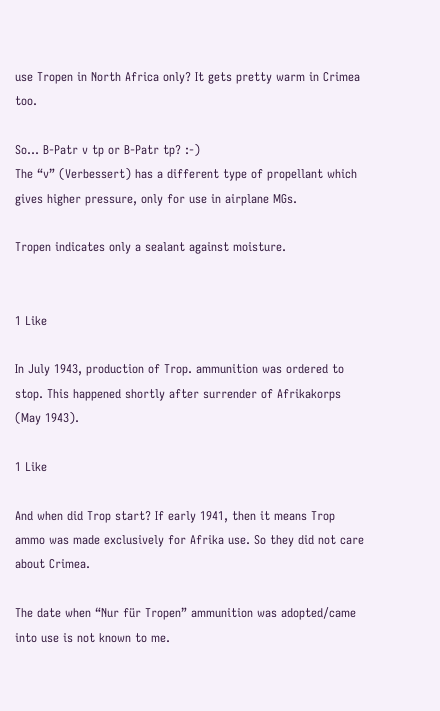use Tropen in North Africa only? It gets pretty warm in Crimea too.

So… B-Patr v tp or B-Patr tp? :-)
The “v” (Verbessert) has a different type of propellant which gives higher pressure, only for use in airplane MGs.

Tropen indicates only a sealant against moisture.


1 Like

In July 1943, production of Trop. ammunition was ordered to stop. This happened shortly after surrender of Afrikakorps (May 1943).

1 Like

And when did Trop start? If early 1941, then it means Trop ammo was made exclusively for Afrika use. So they did not care about Crimea.

The date when “Nur für Tropen” ammunition was adopted/came into use is not known to me.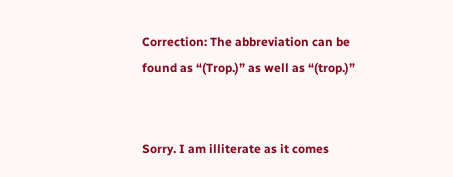Correction: The abbreviation can be found as “(Trop.)” as well as “(trop.)”


Sorry. I am illiterate as it comes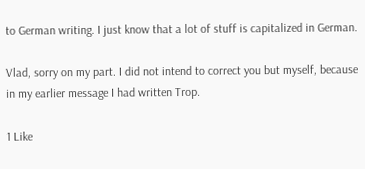to German writing. I just know that a lot of stuff is capitalized in German.

Vlad, sorry on my part. I did not intend to correct you but myself, because in my earlier message I had written Trop.

1 Like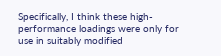Specifically, I think these high-performance loadings were only for use in suitably modified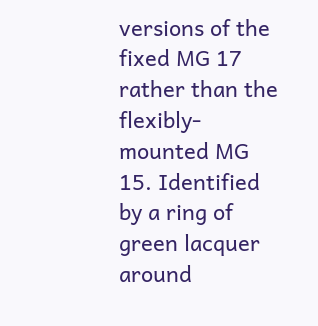versions of the fixed MG 17 rather than the flexibly-mounted MG 15. Identified by a ring of green lacquer around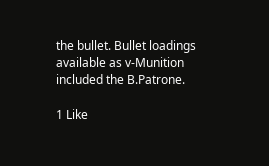the bullet. Bullet loadings available as v-Munition included the B.Patrone.

1 Like